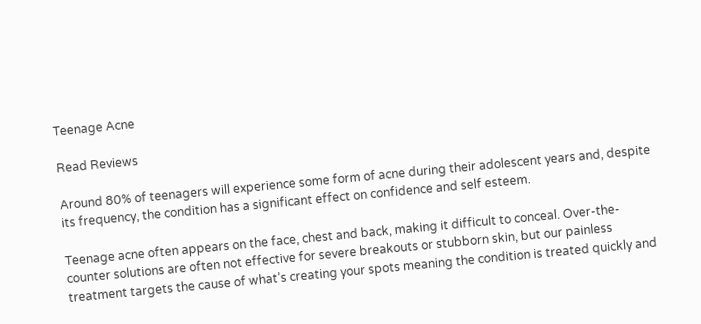Teenage Acne

Read Reviews

Around 80% of teenagers will experience some form of acne during their adolescent years and, despite its frequency, the condition has a significant effect on confidence and self esteem.

Teenage acne often appears on the face, chest and back, making it difficult to conceal. Over-the-counter solutions are often not effective for severe breakouts or stubborn skin, but our painless treatment targets the cause of what’s creating your spots meaning the condition is treated quickly and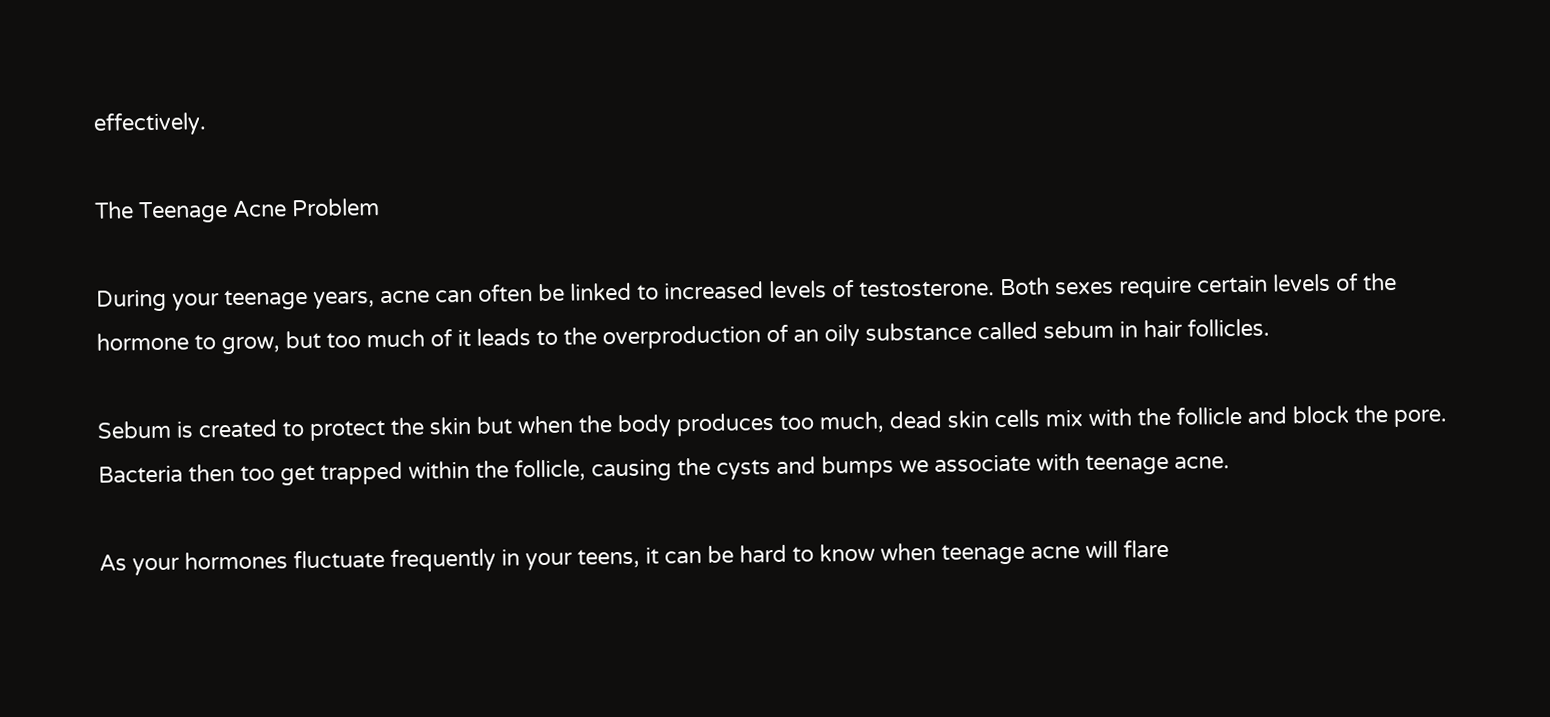effectively.

The Teenage Acne Problem

During your teenage years, acne can often be linked to increased levels of testosterone. Both sexes require certain levels of the hormone to grow, but too much of it leads to the overproduction of an oily substance called sebum in hair follicles.

Sebum is created to protect the skin but when the body produces too much, dead skin cells mix with the follicle and block the pore. Bacteria then too get trapped within the follicle, causing the cysts and bumps we associate with teenage acne.

As your hormones fluctuate frequently in your teens, it can be hard to know when teenage acne will flare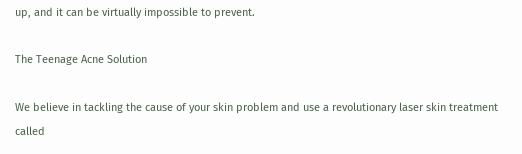up, and it can be virtually impossible to prevent.

The Teenage Acne Solution

We believe in tackling the cause of your skin problem and use a revolutionary laser skin treatment called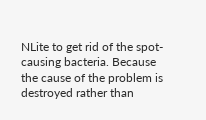NLite to get rid of the spot-causing bacteria. Because the cause of the problem is destroyed rather than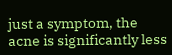just a symptom, the acne is significantly less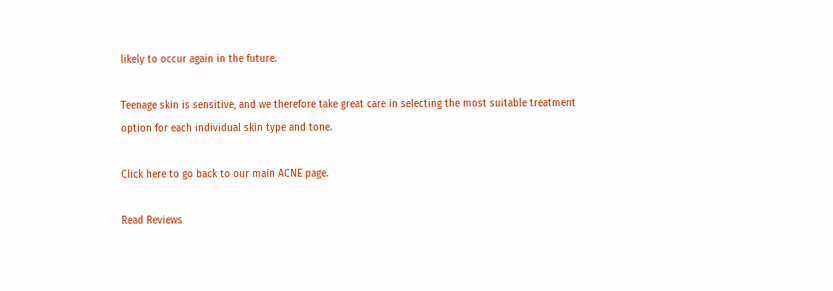likely to occur again in the future.

Teenage skin is sensitive, and we therefore take great care in selecting the most suitable treatment option for each individual skin type and tone.

Click here to go back to our main ACNE page.

Read Reviews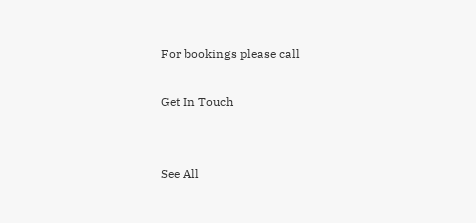For bookings please call

Get In Touch


See All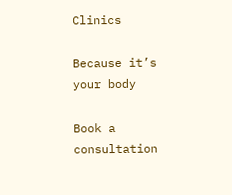Clinics

Because it’s your body

Book a consultation